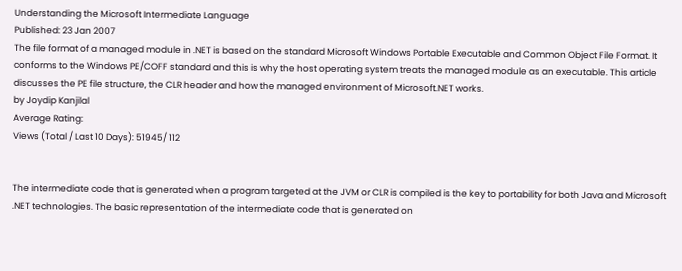Understanding the Microsoft Intermediate Language
Published: 23 Jan 2007
The file format of a managed module in .NET is based on the standard Microsoft Windows Portable Executable and Common Object File Format. It conforms to the Windows PE/COFF standard and this is why the host operating system treats the managed module as an executable. This article discusses the PE file structure, the CLR header and how the managed environment of Microsoft.NET works.
by Joydip Kanjilal
Average Rating:
Views (Total / Last 10 Days): 51945/ 112


The intermediate code that is generated when a program targeted at the JVM or CLR is compiled is the key to portability for both Java and Microsoft .NET technologies. The basic representation of the intermediate code that is generated on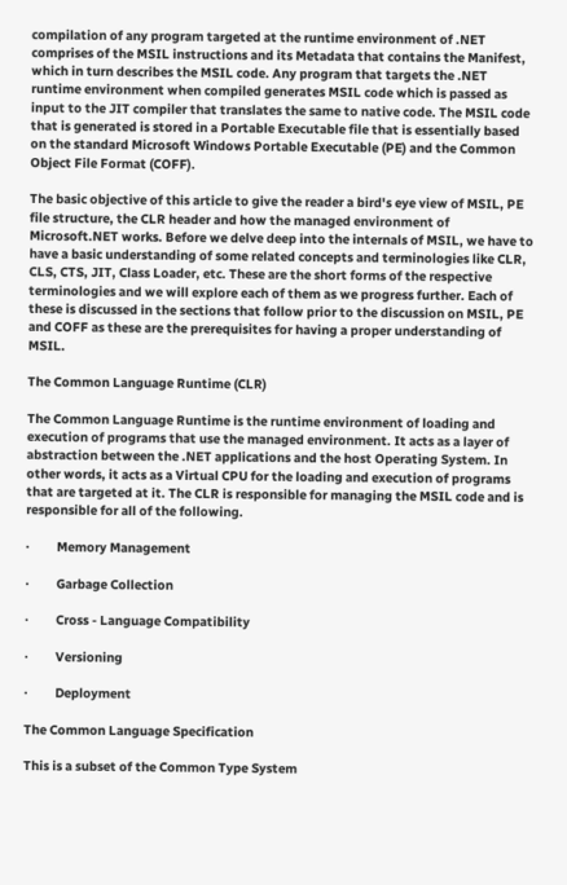compilation of any program targeted at the runtime environment of .NET comprises of the MSIL instructions and its Metadata that contains the Manifest, which in turn describes the MSIL code. Any program that targets the .NET runtime environment when compiled generates MSIL code which is passed as input to the JIT compiler that translates the same to native code. The MSIL code that is generated is stored in a Portable Executable file that is essentially based on the standard Microsoft Windows Portable Executable (PE) and the Common Object File Format (COFF).

The basic objective of this article to give the reader a bird's eye view of MSIL, PE file structure, the CLR header and how the managed environment of Microsoft.NET works. Before we delve deep into the internals of MSIL, we have to have a basic understanding of some related concepts and terminologies like CLR, CLS, CTS, JIT, Class Loader, etc. These are the short forms of the respective terminologies and we will explore each of them as we progress further. Each of these is discussed in the sections that follow prior to the discussion on MSIL, PE and COFF as these are the prerequisites for having a proper understanding of MSIL.

The Common Language Runtime (CLR)

The Common Language Runtime is the runtime environment of loading and execution of programs that use the managed environment. It acts as a layer of abstraction between the .NET applications and the host Operating System. In other words, it acts as a Virtual CPU for the loading and execution of programs that are targeted at it. The CLR is responsible for managing the MSIL code and is responsible for all of the following.

·         Memory Management

·         Garbage Collection

·         Cross - Language Compatibility

·         Versioning

·         Deployment

The Common Language Specification

This is a subset of the Common Type System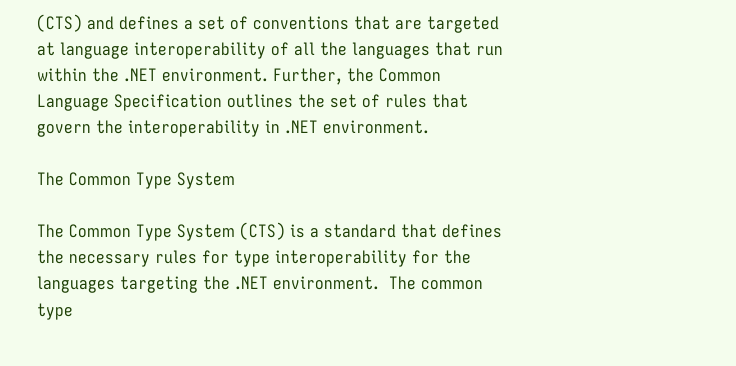(CTS) and defines a set of conventions that are targeted at language interoperability of all the languages that run within the .NET environment. Further, the Common Language Specification outlines the set of rules that govern the interoperability in .NET environment.

The Common Type System

The Common Type System (CTS) is a standard that defines the necessary rules for type interoperability for the languages targeting the .NET environment.  The common type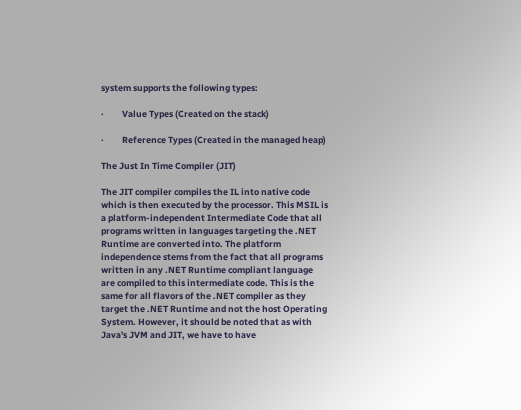system supports the following types:

·         Value Types (Created on the stack)

·         Reference Types (Created in the managed heap)

The Just In Time Compiler (JIT)

The JIT compiler compiles the IL into native code which is then executed by the processor. This MSIL is a platform-independent Intermediate Code that all programs written in languages targeting the .NET Runtime are converted into. The platform independence stems from the fact that all programs written in any .NET Runtime compliant language are compiled to this intermediate code. This is the same for all flavors of the .NET compiler as they target the .NET Runtime and not the host Operating System. However, it should be noted that as with Java's JVM and JIT, we have to have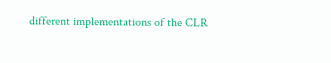different implementations of the CLR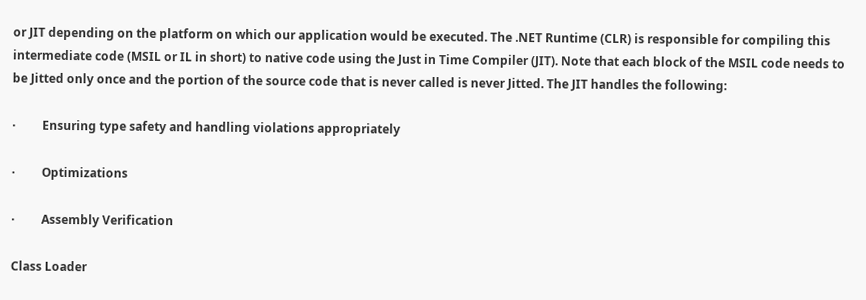or JIT depending on the platform on which our application would be executed. The .NET Runtime (CLR) is responsible for compiling this intermediate code (MSIL or IL in short) to native code using the Just in Time Compiler (JIT). Note that each block of the MSIL code needs to be Jitted only once and the portion of the source code that is never called is never Jitted. The JIT handles the following:

·         Ensuring type safety and handling violations appropriately

·         Optimizations

·         Assembly Verification

Class Loader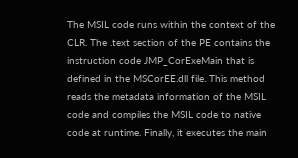The MSIL code runs within the context of the CLR. The .text section of the PE contains the instruction code JMP_CorExeMain that is defined in the MSCorEE.dll file. This method reads the metadata information of the MSIL code and compiles the MSIL code to native code at runtime. Finally, it executes the main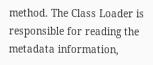method. The Class Loader is responsible for reading the metadata information,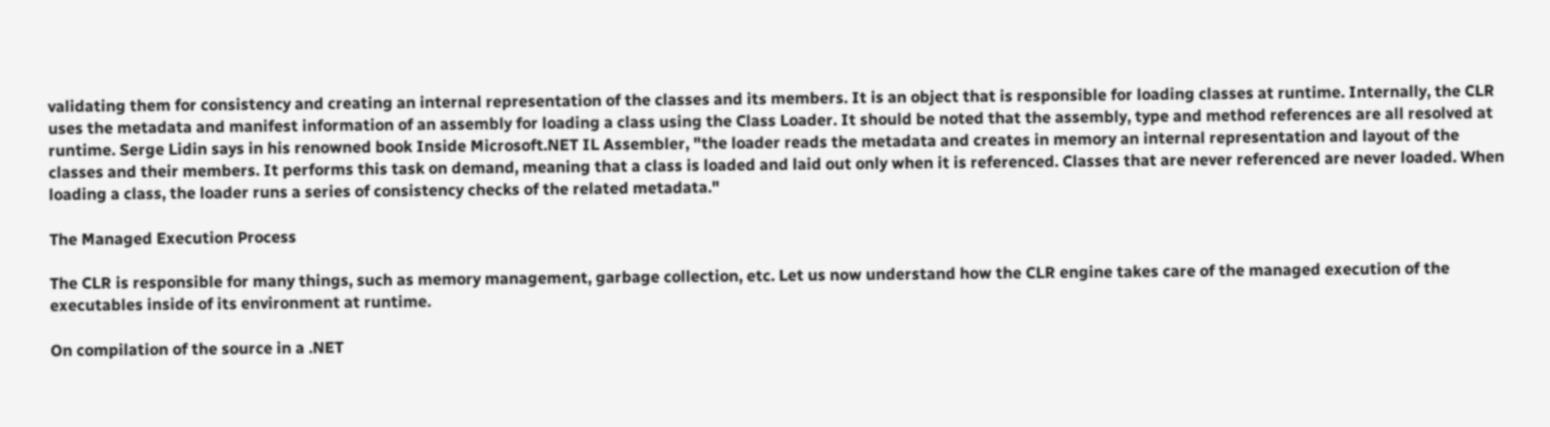validating them for consistency and creating an internal representation of the classes and its members. It is an object that is responsible for loading classes at runtime. Internally, the CLR uses the metadata and manifest information of an assembly for loading a class using the Class Loader. It should be noted that the assembly, type and method references are all resolved at runtime. Serge Lidin says in his renowned book Inside Microsoft.NET IL Assembler, "the loader reads the metadata and creates in memory an internal representation and layout of the classes and their members. It performs this task on demand, meaning that a class is loaded and laid out only when it is referenced. Classes that are never referenced are never loaded. When loading a class, the loader runs a series of consistency checks of the related metadata."

The Managed Execution Process

The CLR is responsible for many things, such as memory management, garbage collection, etc. Let us now understand how the CLR engine takes care of the managed execution of the executables inside of its environment at runtime.

On compilation of the source in a .NET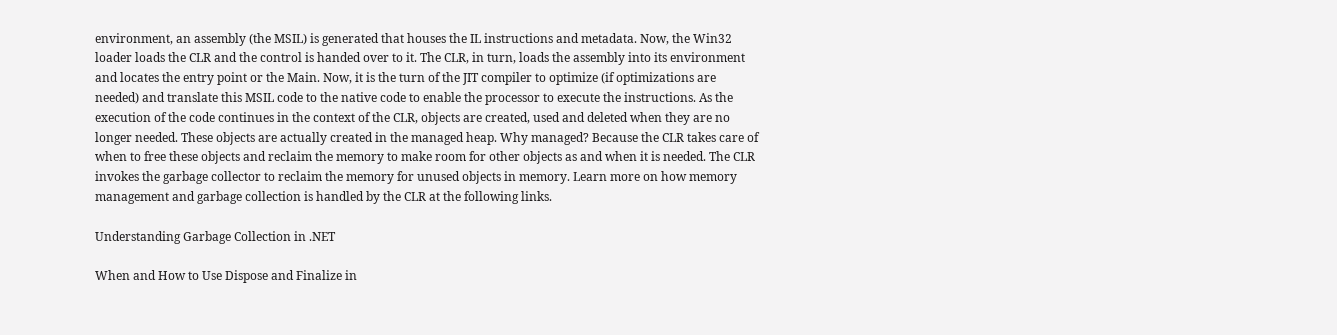environment, an assembly (the MSIL) is generated that houses the IL instructions and metadata. Now, the Win32 loader loads the CLR and the control is handed over to it. The CLR, in turn, loads the assembly into its environment and locates the entry point or the Main. Now, it is the turn of the JIT compiler to optimize (if optimizations are needed) and translate this MSIL code to the native code to enable the processor to execute the instructions. As the execution of the code continues in the context of the CLR, objects are created, used and deleted when they are no longer needed. These objects are actually created in the managed heap. Why managed? Because the CLR takes care of when to free these objects and reclaim the memory to make room for other objects as and when it is needed. The CLR invokes the garbage collector to reclaim the memory for unused objects in memory. Learn more on how memory management and garbage collection is handled by the CLR at the following links.

Understanding Garbage Collection in .NET

When and How to Use Dispose and Finalize in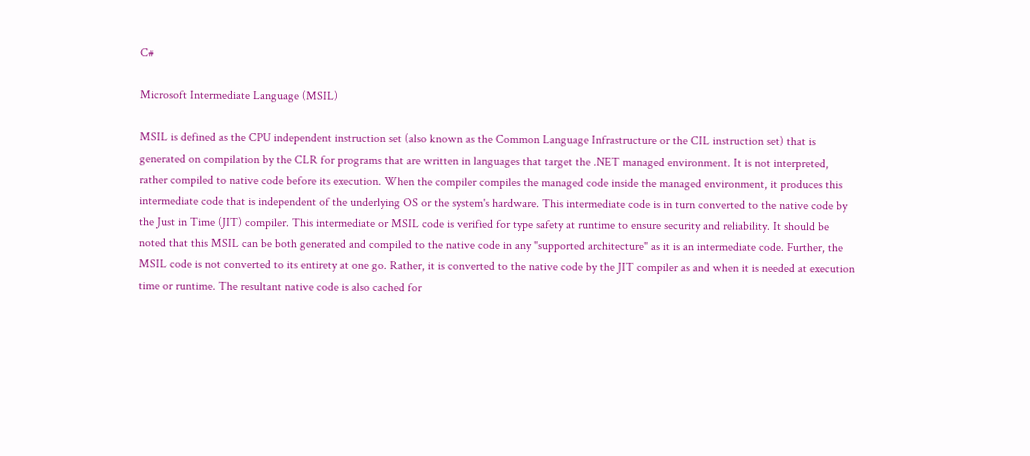C#

Microsoft Intermediate Language (MSIL)

MSIL is defined as the CPU independent instruction set (also known as the Common Language Infrastructure or the CIL instruction set) that is generated on compilation by the CLR for programs that are written in languages that target the .NET managed environment. It is not interpreted, rather compiled to native code before its execution. When the compiler compiles the managed code inside the managed environment, it produces this intermediate code that is independent of the underlying OS or the system's hardware. This intermediate code is in turn converted to the native code by the Just in Time (JIT) compiler. This intermediate or MSIL code is verified for type safety at runtime to ensure security and reliability. It should be noted that this MSIL can be both generated and compiled to the native code in any "supported architecture" as it is an intermediate code. Further, the MSIL code is not converted to its entirety at one go. Rather, it is converted to the native code by the JIT compiler as and when it is needed at execution time or runtime. The resultant native code is also cached for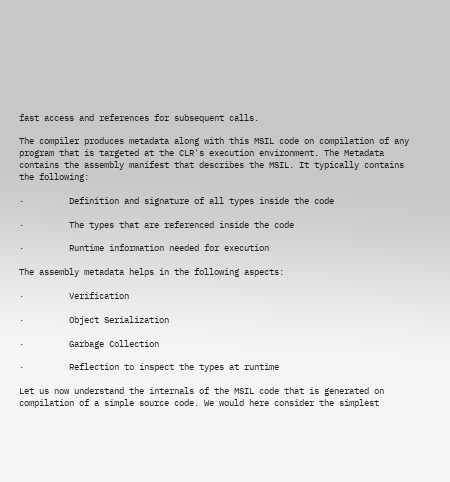fast access and references for subsequent calls.

The compiler produces metadata along with this MSIL code on compilation of any program that is targeted at the CLR's execution environment. The Metadata contains the assembly manifest that describes the MSIL. It typically contains the following:

·         Definition and signature of all types inside the code

·         The types that are referenced inside the code

·         Runtime information needed for execution

The assembly metadata helps in the following aspects:

·         Verification

·         Object Serialization

·         Garbage Collection

·         Reflection to inspect the types at runtime

Let us now understand the internals of the MSIL code that is generated on compilation of a simple source code. We would here consider the simplest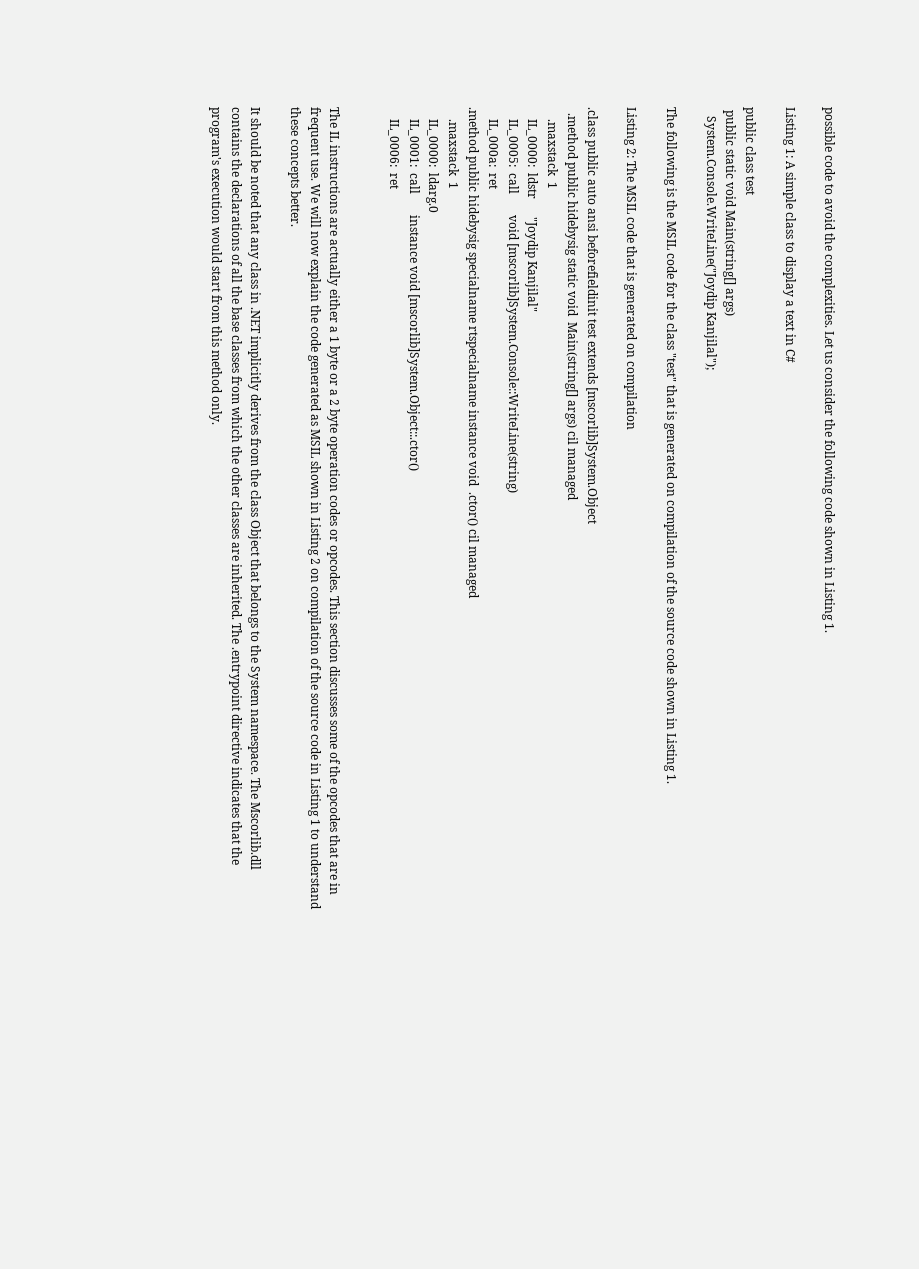possible code to avoid the complexities. Let us consider the following code shown in Listing 1.

Listing 1: A simple class to display a text in C#

public class test
 public static void Main(string[] args)
   System.Console.WriteLine("Joydip Kanjilal");

The following is the MSIL code for the class "test" that is generated on compilation of the source code shown in Listing 1.

Listing 2: The MSIL code that is generated on compilation

.class public auto ansi beforefieldinit test extends [mscorlib]System.Object
  .method public hidebysig static void  Main(string[] args) cil managed
    .maxstack  1
    IL_0000:  ldstr      "Joydip Kanjilal"
    IL_0005:  call       void [mscorlib]System.Console::WriteLine(string)
    IL_000a:  ret
.method public hidebysig specialname rtspecialname instance void  .ctor() cil managed
    .maxstack  1
    IL_0000:  ldarg.0
    IL_0001:  call       instance void [mscorlib]System.Object::.ctor()
    IL_0006:  ret


The IL instructions are actually either a 1 byte or a 2 byte operation codes or opcodes. This section discusses some of the opcodes that are in frequent use. We will now explain the code generated as MSIL shown in Listing 2 on compilation of the source code in Listing 1 to understand these concepts better.

It should be noted that any class in .NET implicitly derives from the class Object that belongs to the System namespace. The Mscorlib.dll contains the declarations of all the base classes from which the other classes are inherited. The .entrypoint directive indicates that the program's execution would start from this method only.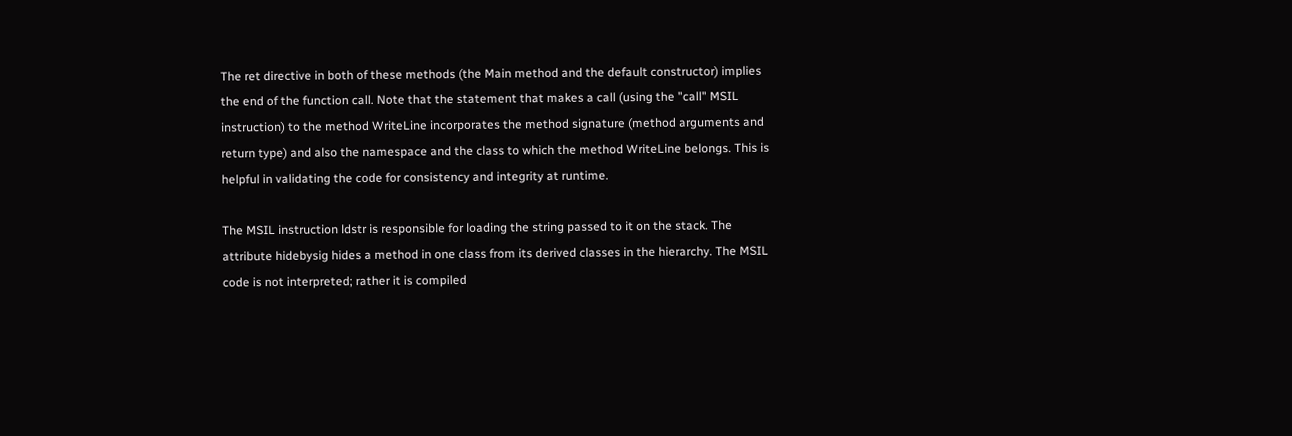The ret directive in both of these methods (the Main method and the default constructor) implies the end of the function call. Note that the statement that makes a call (using the "call" MSIL instruction) to the method WriteLine incorporates the method signature (method arguments and return type) and also the namespace and the class to which the method WriteLine belongs. This is helpful in validating the code for consistency and integrity at runtime.

The MSIL instruction ldstr is responsible for loading the string passed to it on the stack. The attribute hidebysig hides a method in one class from its derived classes in the hierarchy. The MSIL code is not interpreted; rather it is compiled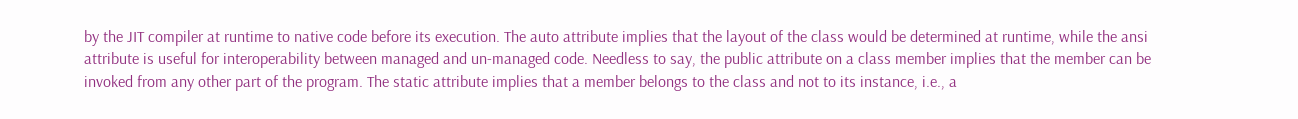by the JIT compiler at runtime to native code before its execution. The auto attribute implies that the layout of the class would be determined at runtime, while the ansi attribute is useful for interoperability between managed and un-managed code. Needless to say, the public attribute on a class member implies that the member can be invoked from any other part of the program. The static attribute implies that a member belongs to the class and not to its instance, i.e., a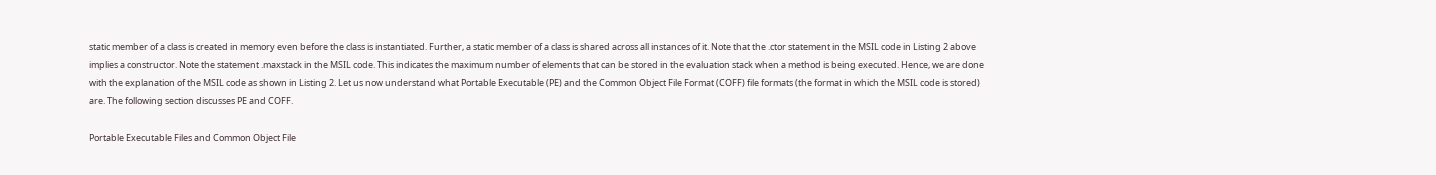static member of a class is created in memory even before the class is instantiated. Further, a static member of a class is shared across all instances of it. Note that the .ctor statement in the MSIL code in Listing 2 above implies a constructor. Note the statement .maxstack in the MSIL code. This indicates the maximum number of elements that can be stored in the evaluation stack when a method is being executed. Hence, we are done with the explanation of the MSIL code as shown in Listing 2. Let us now understand what Portable Executable (PE) and the Common Object File Format (COFF) file formats (the format in which the MSIL code is stored) are. The following section discusses PE and COFF.

Portable Executable Files and Common Object File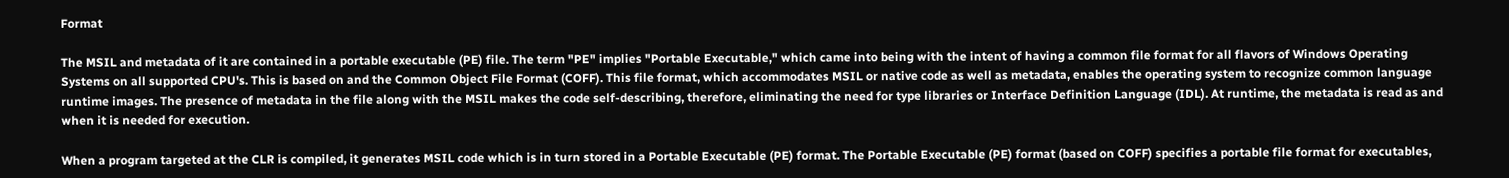Format

The MSIL and metadata of it are contained in a portable executable (PE) file. The term "PE" implies "Portable Executable," which came into being with the intent of having a common file format for all flavors of Windows Operating Systems on all supported CPU's. This is based on and the Common Object File Format (COFF). This file format, which accommodates MSIL or native code as well as metadata, enables the operating system to recognize common language runtime images. The presence of metadata in the file along with the MSIL makes the code self-describing, therefore, eliminating the need for type libraries or Interface Definition Language (IDL). At runtime, the metadata is read as and when it is needed for execution.

When a program targeted at the CLR is compiled, it generates MSIL code which is in turn stored in a Portable Executable (PE) format. The Portable Executable (PE) format (based on COFF) specifies a portable file format for executables,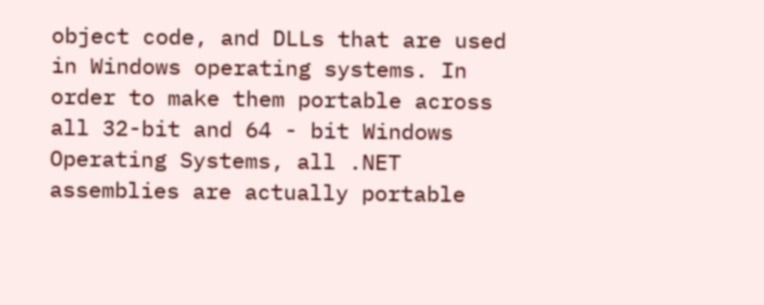object code, and DLLs that are used in Windows operating systems. In order to make them portable across all 32-bit and 64 - bit Windows Operating Systems, all .NET assemblies are actually portable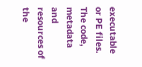executable or PE files. The code, metadata and resources of the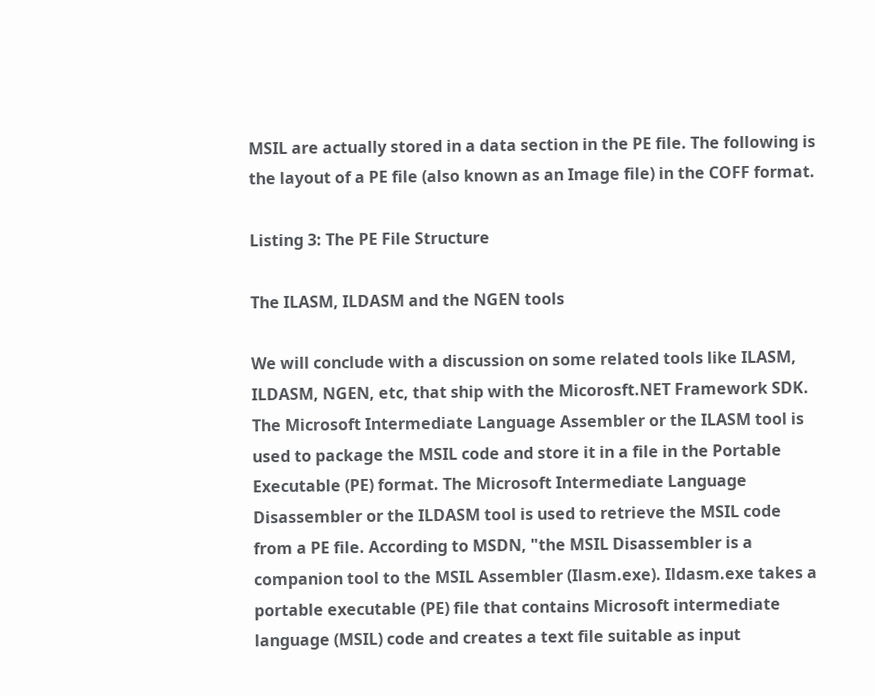MSIL are actually stored in a data section in the PE file. The following is the layout of a PE file (also known as an Image file) in the COFF format.

Listing 3: The PE File Structure

The ILASM, ILDASM and the NGEN tools

We will conclude with a discussion on some related tools like ILASM, ILDASM, NGEN, etc, that ship with the Micorosft.NET Framework SDK. The Microsoft Intermediate Language Assembler or the ILASM tool is used to package the MSIL code and store it in a file in the Portable Executable (PE) format. The Microsoft Intermediate Language Disassembler or the ILDASM tool is used to retrieve the MSIL code from a PE file. According to MSDN, "the MSIL Disassembler is a companion tool to the MSIL Assembler (Ilasm.exe). Ildasm.exe takes a portable executable (PE) file that contains Microsoft intermediate language (MSIL) code and creates a text file suitable as input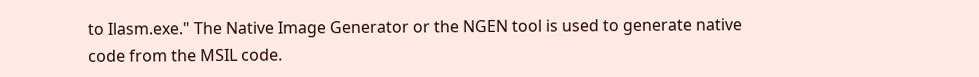to Ilasm.exe." The Native Image Generator or the NGEN tool is used to generate native code from the MSIL code.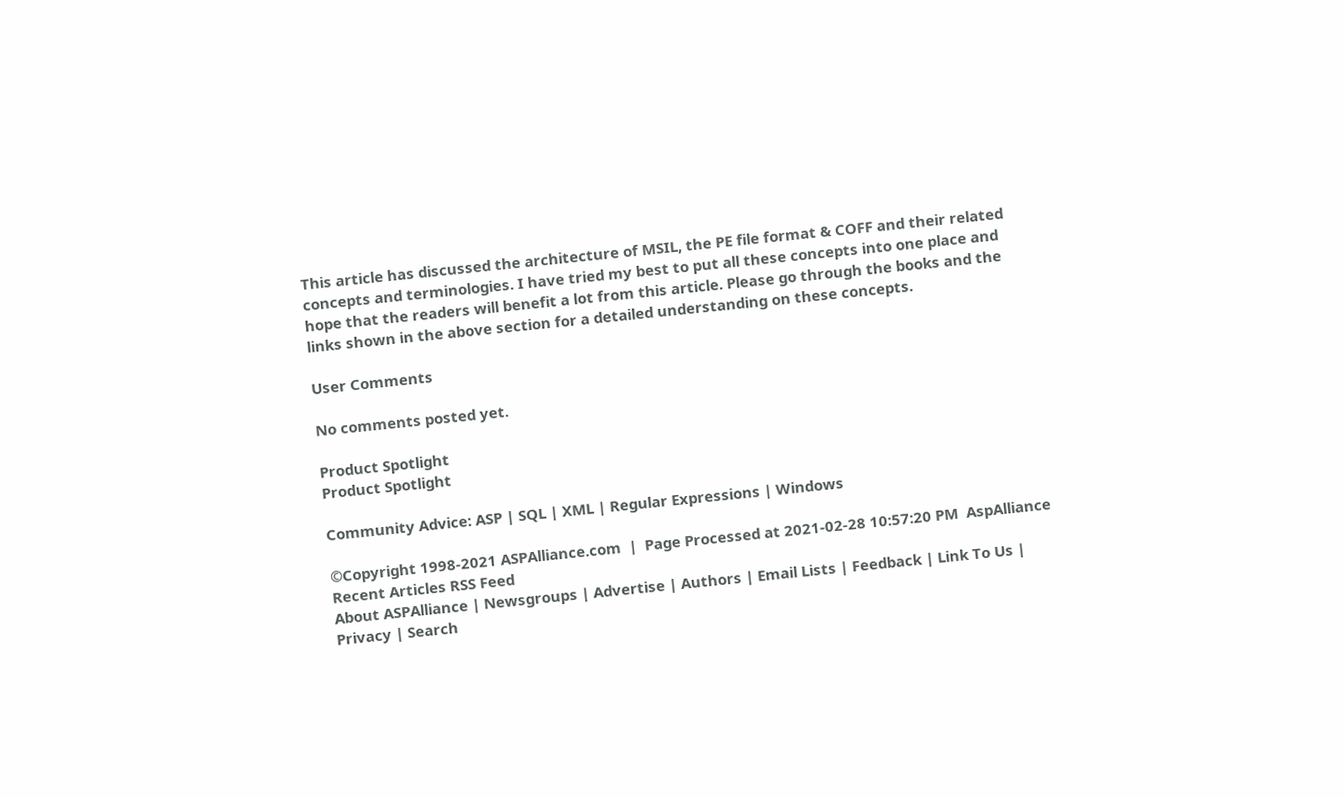This article has discussed the architecture of MSIL, the PE file format & COFF and their related concepts and terminologies. I have tried my best to put all these concepts into one place and hope that the readers will benefit a lot from this article. Please go through the books and the links shown in the above section for a detailed understanding on these concepts.

User Comments

No comments posted yet.

Product Spotlight
Product Spotlight

Community Advice: ASP | SQL | XML | Regular Expressions | Windows

©Copyright 1998-2021 ASPAlliance.com  |  Page Processed at 2021-02-28 10:57:20 PM  AspAlliance Recent Articles RSS Feed
About ASPAlliance | Newsgroups | Advertise | Authors | Email Lists | Feedback | Link To Us | Privacy | Search